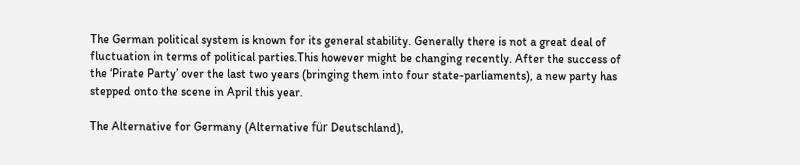The German political system is known for its general stability. Generally there is not a great deal of fluctuation in terms of political parties.This however might be changing recently. After the success of the ‘Pirate Party’ over the last two years (bringing them into four state-parliaments), a new party has stepped onto the scene in April this year.

The Alternative for Germany (Alternative für Deutschland),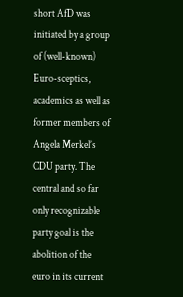short AfD was initiated by a group of (well-known) Euro-sceptics, academics as well as former members of Angela Merkel’s CDU party. The central and so far only recognizable party goal is the abolition of the euro in its current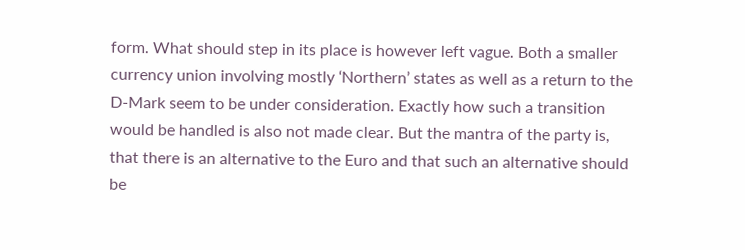form. What should step in its place is however left vague. Both a smaller currency union involving mostly ‘Northern’ states as well as a return to the D-Mark seem to be under consideration. Exactly how such a transition would be handled is also not made clear. But the mantra of the party is, that there is an alternative to the Euro and that such an alternative should be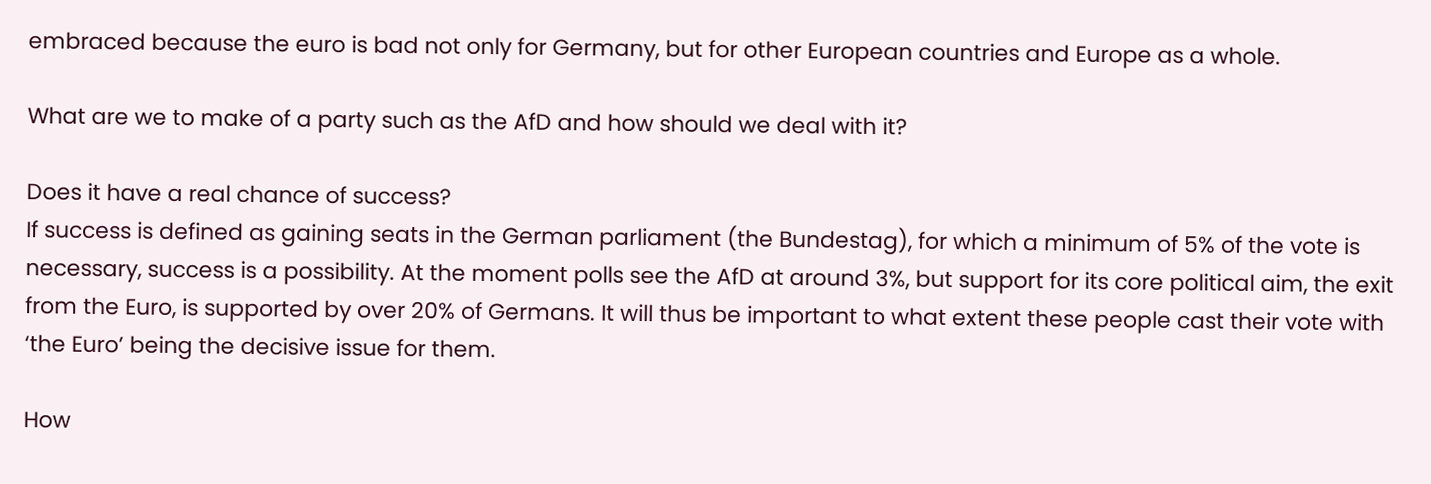embraced because the euro is bad not only for Germany, but for other European countries and Europe as a whole.

What are we to make of a party such as the AfD and how should we deal with it?

Does it have a real chance of success?
If success is defined as gaining seats in the German parliament (the Bundestag), for which a minimum of 5% of the vote is necessary, success is a possibility. At the moment polls see the AfD at around 3%, but support for its core political aim, the exit from the Euro, is supported by over 20% of Germans. It will thus be important to what extent these people cast their vote with ‘the Euro’ being the decisive issue for them.

How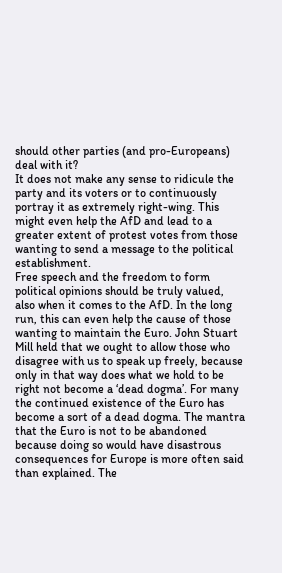should other parties (and pro-Europeans) deal with it?
It does not make any sense to ridicule the party and its voters or to continuously portray it as extremely right-wing. This might even help the AfD and lead to a greater extent of protest votes from those wanting to send a message to the political establishment.
Free speech and the freedom to form political opinions should be truly valued, also when it comes to the AfD. In the long run, this can even help the cause of those wanting to maintain the Euro. John Stuart Mill held that we ought to allow those who disagree with us to speak up freely, because only in that way does what we hold to be right not become a ‘dead dogma’. For many the continued existence of the Euro has become a sort of a dead dogma. The mantra that the Euro is not to be abandoned because doing so would have disastrous consequences for Europe is more often said than explained. The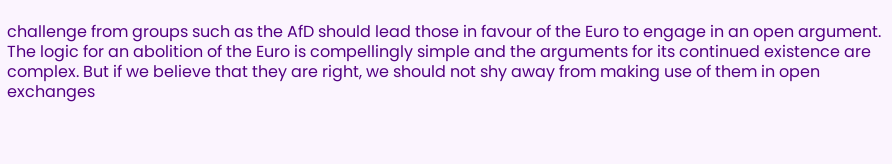challenge from groups such as the AfD should lead those in favour of the Euro to engage in an open argument. The logic for an abolition of the Euro is compellingly simple and the arguments for its continued existence are complex. But if we believe that they are right, we should not shy away from making use of them in open exchanges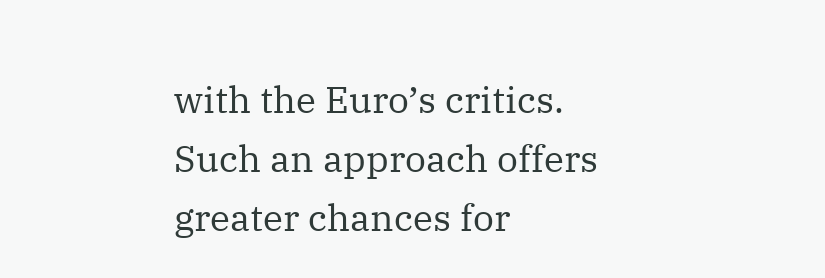with the Euro’s critics.
Such an approach offers greater chances for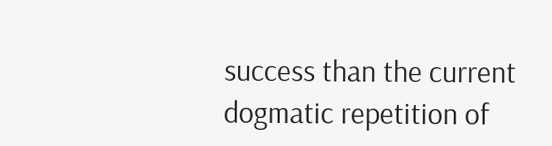success than the current dogmatic repetition of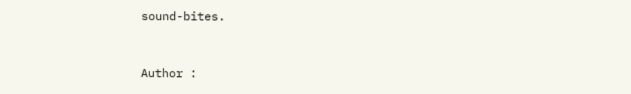sound-bites.


Author :